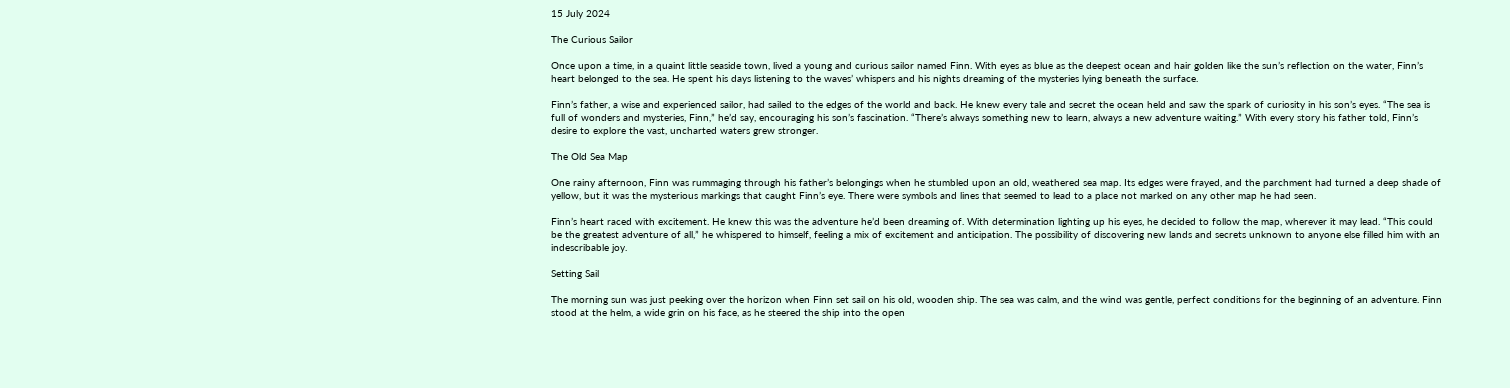15 July 2024

The Curious Sailor

Once upon a time, in a quaint little seaside town, lived a young and curious sailor named Finn. With eyes as blue as the deepest ocean and hair golden like the sun’s reflection on the water, Finn’s heart belonged to the sea. He spent his days listening to the waves’ whispers and his nights dreaming of the mysteries lying beneath the surface.

Finn’s father, a wise and experienced sailor, had sailed to the edges of the world and back. He knew every tale and secret the ocean held and saw the spark of curiosity in his son’s eyes. “The sea is full of wonders and mysteries, Finn,” he’d say, encouraging his son’s fascination. “There’s always something new to learn, always a new adventure waiting.” With every story his father told, Finn’s desire to explore the vast, uncharted waters grew stronger.

The Old Sea Map

One rainy afternoon, Finn was rummaging through his father’s belongings when he stumbled upon an old, weathered sea map. Its edges were frayed, and the parchment had turned a deep shade of yellow, but it was the mysterious markings that caught Finn’s eye. There were symbols and lines that seemed to lead to a place not marked on any other map he had seen.

Finn’s heart raced with excitement. He knew this was the adventure he’d been dreaming of. With determination lighting up his eyes, he decided to follow the map, wherever it may lead. “This could be the greatest adventure of all,” he whispered to himself, feeling a mix of excitement and anticipation. The possibility of discovering new lands and secrets unknown to anyone else filled him with an indescribable joy.

Setting Sail

The morning sun was just peeking over the horizon when Finn set sail on his old, wooden ship. The sea was calm, and the wind was gentle, perfect conditions for the beginning of an adventure. Finn stood at the helm, a wide grin on his face, as he steered the ship into the open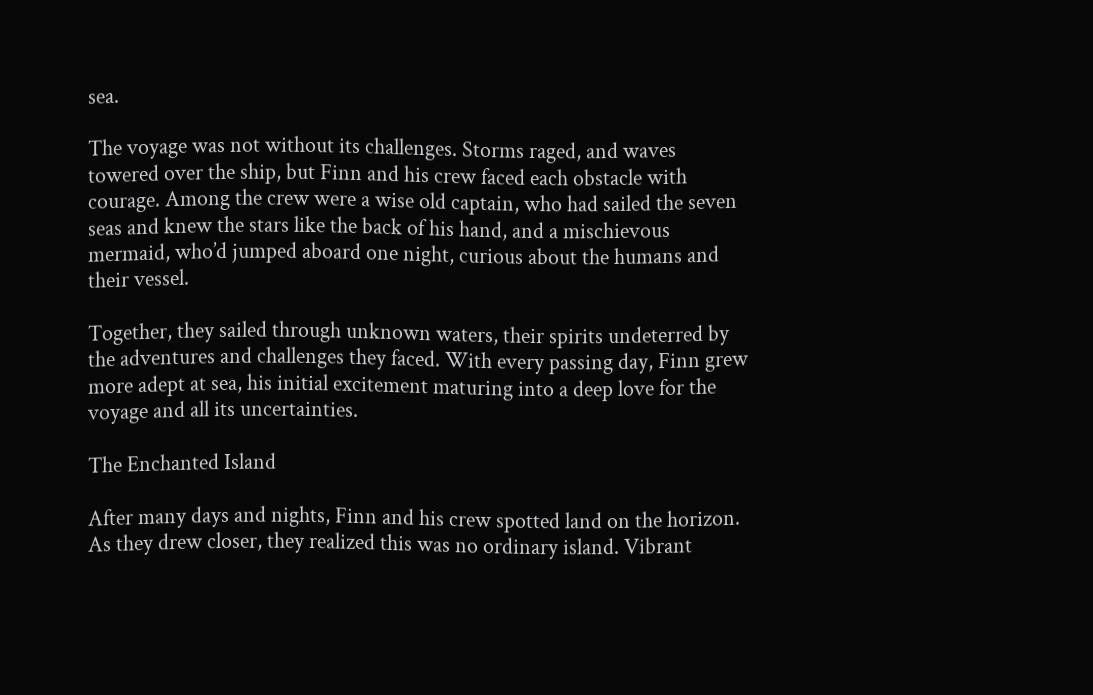sea.

The voyage was not without its challenges. Storms raged, and waves towered over the ship, but Finn and his crew faced each obstacle with courage. Among the crew were a wise old captain, who had sailed the seven seas and knew the stars like the back of his hand, and a mischievous mermaid, who’d jumped aboard one night, curious about the humans and their vessel.

Together, they sailed through unknown waters, their spirits undeterred by the adventures and challenges they faced. With every passing day, Finn grew more adept at sea, his initial excitement maturing into a deep love for the voyage and all its uncertainties.

The Enchanted Island

After many days and nights, Finn and his crew spotted land on the horizon. As they drew closer, they realized this was no ordinary island. Vibrant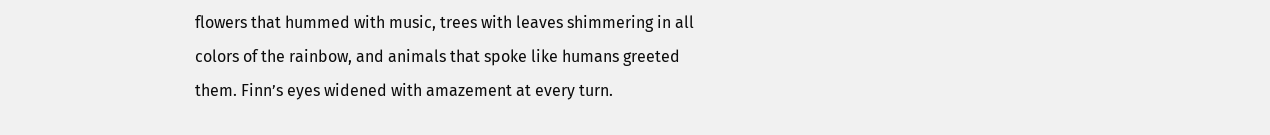flowers that hummed with music, trees with leaves shimmering in all colors of the rainbow, and animals that spoke like humans greeted them. Finn’s eyes widened with amazement at every turn.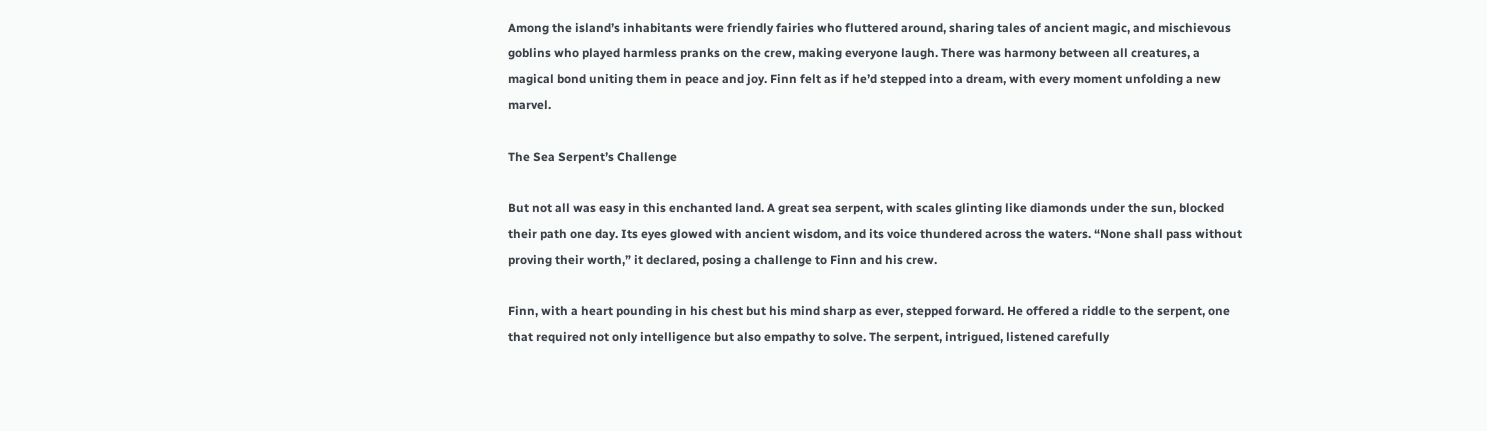Among the island’s inhabitants were friendly fairies who fluttered around, sharing tales of ancient magic, and mischievous goblins who played harmless pranks on the crew, making everyone laugh. There was harmony between all creatures, a magical bond uniting them in peace and joy. Finn felt as if he’d stepped into a dream, with every moment unfolding a new marvel.

The Sea Serpent’s Challenge

But not all was easy in this enchanted land. A great sea serpent, with scales glinting like diamonds under the sun, blocked their path one day. Its eyes glowed with ancient wisdom, and its voice thundered across the waters. “None shall pass without proving their worth,” it declared, posing a challenge to Finn and his crew.

Finn, with a heart pounding in his chest but his mind sharp as ever, stepped forward. He offered a riddle to the serpent, one that required not only intelligence but also empathy to solve. The serpent, intrigued, listened carefully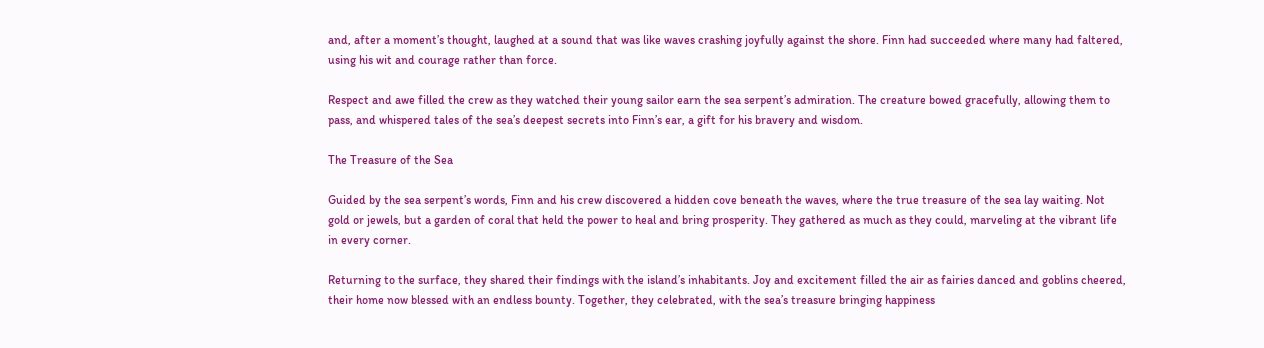and, after a moment’s thought, laughed at a sound that was like waves crashing joyfully against the shore. Finn had succeeded where many had faltered, using his wit and courage rather than force.

Respect and awe filled the crew as they watched their young sailor earn the sea serpent’s admiration. The creature bowed gracefully, allowing them to pass, and whispered tales of the sea’s deepest secrets into Finn’s ear, a gift for his bravery and wisdom.

The Treasure of the Sea

Guided by the sea serpent’s words, Finn and his crew discovered a hidden cove beneath the waves, where the true treasure of the sea lay waiting. Not gold or jewels, but a garden of coral that held the power to heal and bring prosperity. They gathered as much as they could, marveling at the vibrant life in every corner.

Returning to the surface, they shared their findings with the island’s inhabitants. Joy and excitement filled the air as fairies danced and goblins cheered, their home now blessed with an endless bounty. Together, they celebrated, with the sea’s treasure bringing happiness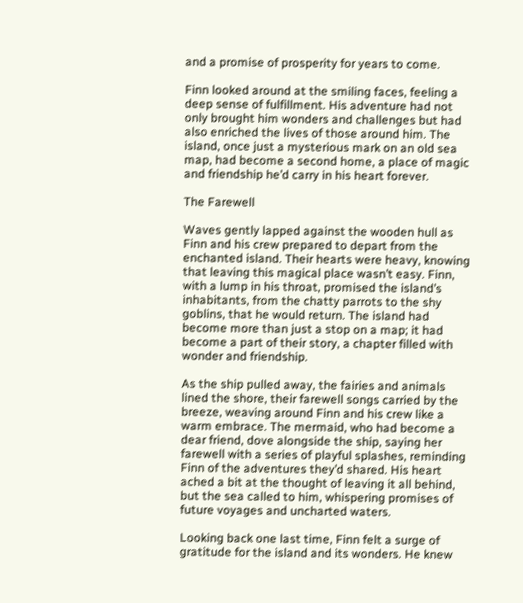and a promise of prosperity for years to come.

Finn looked around at the smiling faces, feeling a deep sense of fulfillment. His adventure had not only brought him wonders and challenges but had also enriched the lives of those around him. The island, once just a mysterious mark on an old sea map, had become a second home, a place of magic and friendship he’d carry in his heart forever.

The Farewell

Waves gently lapped against the wooden hull as Finn and his crew prepared to depart from the enchanted island. Their hearts were heavy, knowing that leaving this magical place wasn’t easy. Finn, with a lump in his throat, promised the island’s inhabitants, from the chatty parrots to the shy goblins, that he would return. The island had become more than just a stop on a map; it had become a part of their story, a chapter filled with wonder and friendship.

As the ship pulled away, the fairies and animals lined the shore, their farewell songs carried by the breeze, weaving around Finn and his crew like a warm embrace. The mermaid, who had become a dear friend, dove alongside the ship, saying her farewell with a series of playful splashes, reminding Finn of the adventures they’d shared. His heart ached a bit at the thought of leaving it all behind, but the sea called to him, whispering promises of future voyages and uncharted waters.

Looking back one last time, Finn felt a surge of gratitude for the island and its wonders. He knew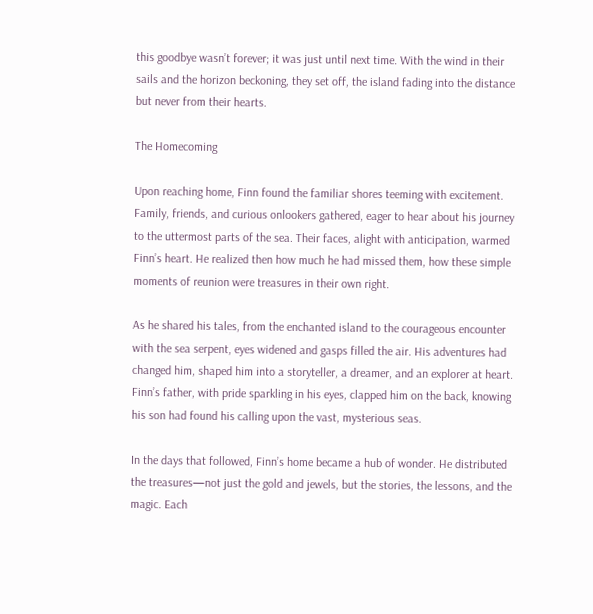this goodbye wasn’t forever; it was just until next time. With the wind in their sails and the horizon beckoning, they set off, the island fading into the distance but never from their hearts.

The Homecoming

Upon reaching home, Finn found the familiar shores teeming with excitement. Family, friends, and curious onlookers gathered, eager to hear about his journey to the uttermost parts of the sea. Their faces, alight with anticipation, warmed Finn’s heart. He realized then how much he had missed them, how these simple moments of reunion were treasures in their own right.

As he shared his tales, from the enchanted island to the courageous encounter with the sea serpent, eyes widened and gasps filled the air. His adventures had changed him, shaped him into a storyteller, a dreamer, and an explorer at heart. Finn’s father, with pride sparkling in his eyes, clapped him on the back, knowing his son had found his calling upon the vast, mysterious seas.

In the days that followed, Finn’s home became a hub of wonder. He distributed the treasures—not just the gold and jewels, but the stories, the lessons, and the magic. Each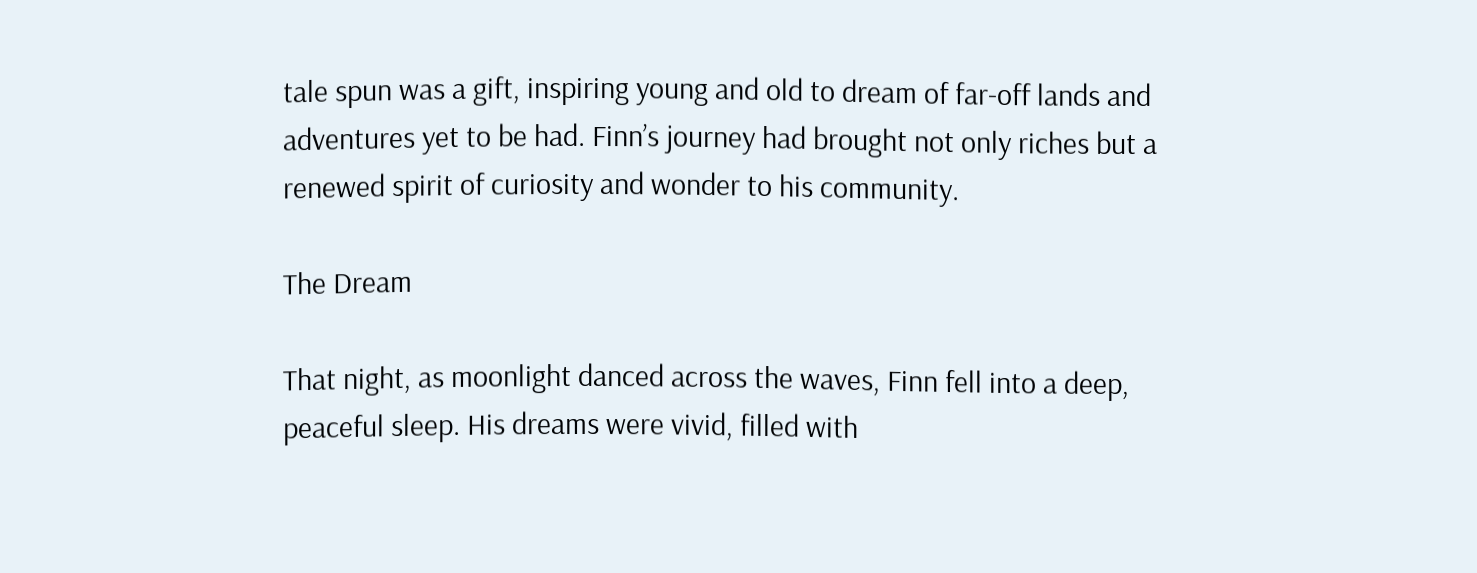tale spun was a gift, inspiring young and old to dream of far-off lands and adventures yet to be had. Finn’s journey had brought not only riches but a renewed spirit of curiosity and wonder to his community.

The Dream

That night, as moonlight danced across the waves, Finn fell into a deep, peaceful sleep. His dreams were vivid, filled with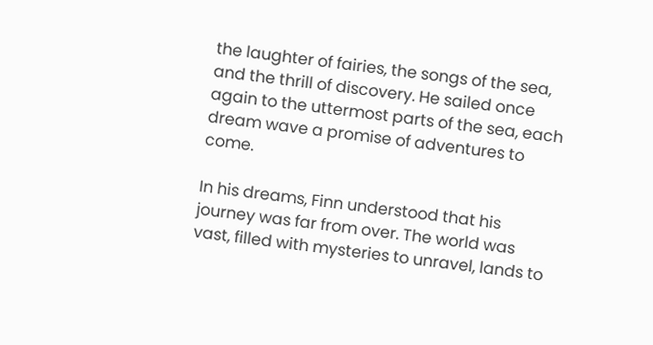the laughter of fairies, the songs of the sea, and the thrill of discovery. He sailed once again to the uttermost parts of the sea, each dream wave a promise of adventures to come.

In his dreams, Finn understood that his journey was far from over. The world was vast, filled with mysteries to unravel, lands to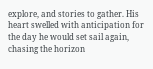explore, and stories to gather. His heart swelled with anticipation for the day he would set sail again, chasing the horizon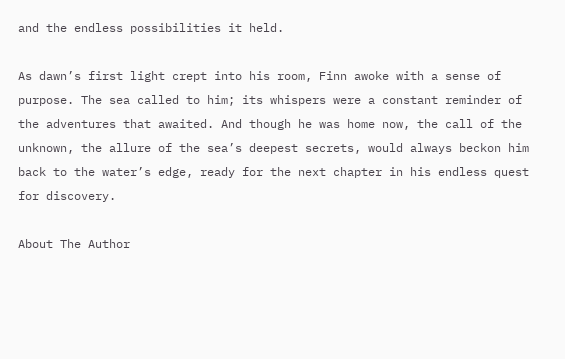and the endless possibilities it held.

As dawn’s first light crept into his room, Finn awoke with a sense of purpose. The sea called to him; its whispers were a constant reminder of the adventures that awaited. And though he was home now, the call of the unknown, the allure of the sea’s deepest secrets, would always beckon him back to the water’s edge, ready for the next chapter in his endless quest for discovery.

About The Author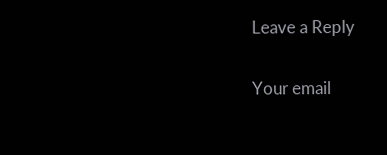Leave a Reply

Your email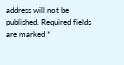address will not be published. Required fields are marked *